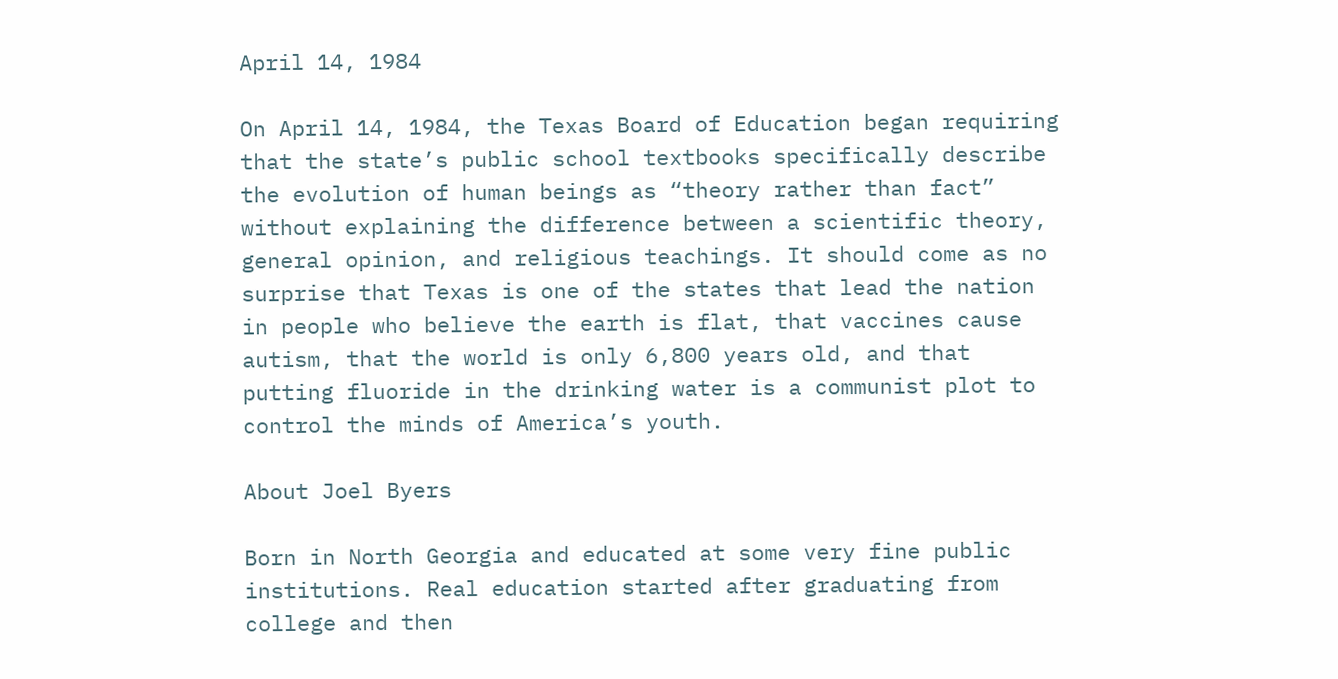April 14, 1984

On April 14, 1984, the Texas Board of Education began requiring that the state’s public school textbooks specifically describe the evolution of human beings as “theory rather than fact” without explaining the difference between a scientific theory, general opinion, and religious teachings. It should come as no surprise that Texas is one of the states that lead the nation in people who believe the earth is flat, that vaccines cause autism, that the world is only 6,800 years old, and that putting fluoride in the drinking water is a communist plot to control the minds of America’s youth.

About Joel Byers

Born in North Georgia and educated at some very fine public institutions. Real education started after graduating from college and then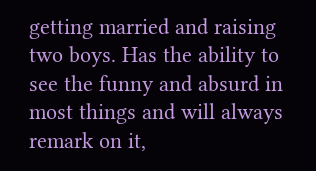getting married and raising two boys. Has the ability to see the funny and absurd in most things and will always remark on it,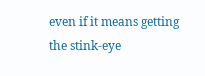even if it means getting the stink-eye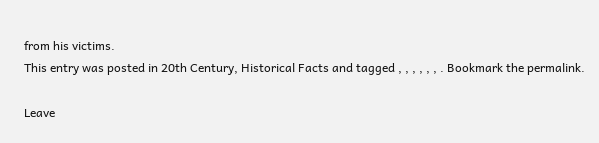from his victims.
This entry was posted in 20th Century, Historical Facts and tagged , , , , , , . Bookmark the permalink.

Leave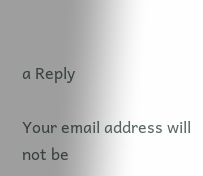a Reply

Your email address will not be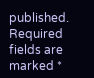published. Required fields are marked *